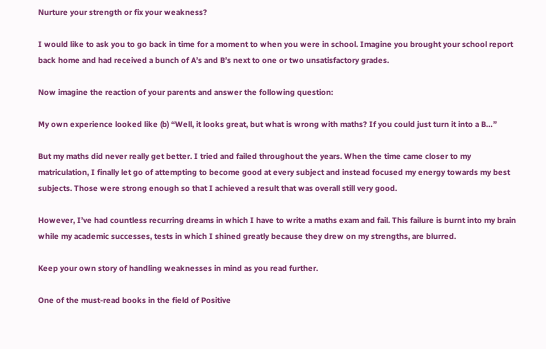Nurture your strength or fix your weakness?

I would like to ask you to go back in time for a moment to when you were in school. Imagine you brought your school report back home and had received a bunch of A’s and B’s next to one or two unsatisfactory grades.

Now imagine the reaction of your parents and answer the following question:

My own experience looked like (b) “Well, it looks great, but what is wrong with maths? If you could just turn it into a B…”

But my maths did never really get better. I tried and failed throughout the years. When the time came closer to my matriculation, I finally let go of attempting to become good at every subject and instead focused my energy towards my best subjects. Those were strong enough so that I achieved a result that was overall still very good.

However, I’ve had countless recurring dreams in which I have to write a maths exam and fail. This failure is burnt into my brain while my academic successes, tests in which I shined greatly because they drew on my strengths, are blurred.

Keep your own story of handling weaknesses in mind as you read further.

One of the must-read books in the field of Positive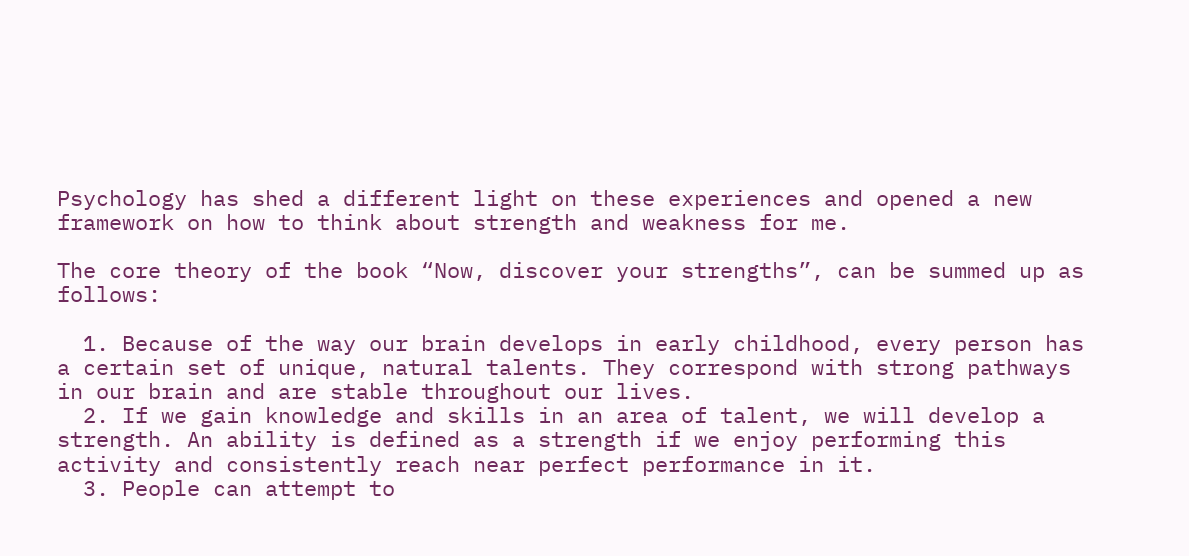Psychology has shed a different light on these experiences and opened a new framework on how to think about strength and weakness for me.

The core theory of the book “Now, discover your strengths”, can be summed up as follows:

  1. Because of the way our brain develops in early childhood, every person has a certain set of unique, natural talents. They correspond with strong pathways in our brain and are stable throughout our lives.
  2. If we gain knowledge and skills in an area of talent, we will develop a strength. An ability is defined as a strength if we enjoy performing this activity and consistently reach near perfect performance in it.
  3. People can attempt to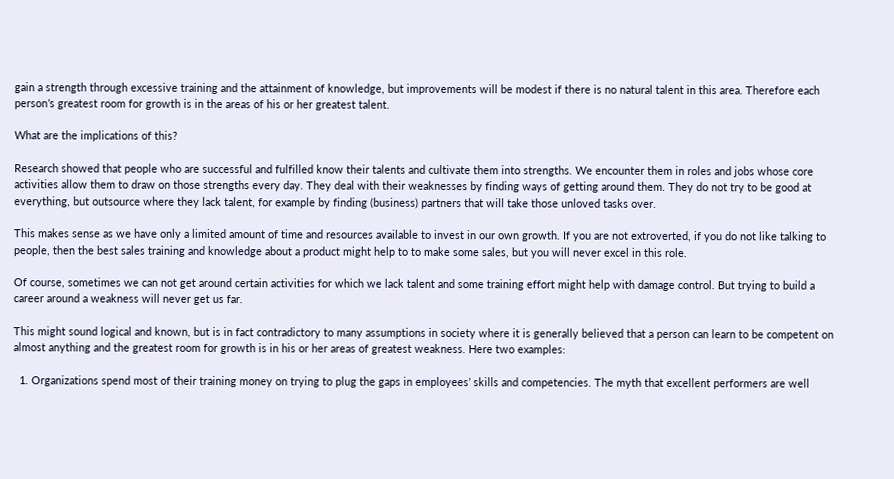gain a strength through excessive training and the attainment of knowledge, but improvements will be modest if there is no natural talent in this area. Therefore each person’s greatest room for growth is in the areas of his or her greatest talent.

What are the implications of this?

Research showed that people who are successful and fulfilled know their talents and cultivate them into strengths. We encounter them in roles and jobs whose core activities allow them to draw on those strengths every day. They deal with their weaknesses by finding ways of getting around them. They do not try to be good at everything, but outsource where they lack talent, for example by finding (business) partners that will take those unloved tasks over.

This makes sense as we have only a limited amount of time and resources available to invest in our own growth. If you are not extroverted, if you do not like talking to people, then the best sales training and knowledge about a product might help to to make some sales, but you will never excel in this role.

Of course, sometimes we can not get around certain activities for which we lack talent and some training effort might help with damage control. But trying to build a career around a weakness will never get us far.

This might sound logical and known, but is in fact contradictory to many assumptions in society where it is generally believed that a person can learn to be competent on almost anything and the greatest room for growth is in his or her areas of greatest weakness. Here two examples:

  1. Organizations spend most of their training money on trying to plug the gaps in employees’ skills and competencies. The myth that excellent performers are well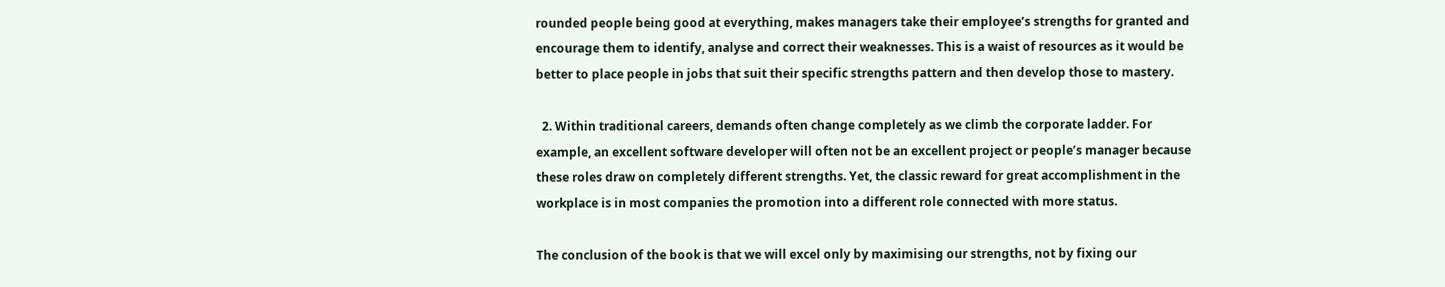rounded people being good at everything, makes managers take their employee’s strengths for granted and encourage them to identify, analyse and correct their weaknesses. This is a waist of resources as it would be better to place people in jobs that suit their specific strengths pattern and then develop those to mastery.

  2. Within traditional careers, demands often change completely as we climb the corporate ladder. For example, an excellent software developer will often not be an excellent project or people’s manager because these roles draw on completely different strengths. Yet, the classic reward for great accomplishment in the workplace is in most companies the promotion into a different role connected with more status.

The conclusion of the book is that we will excel only by maximising our strengths, not by fixing our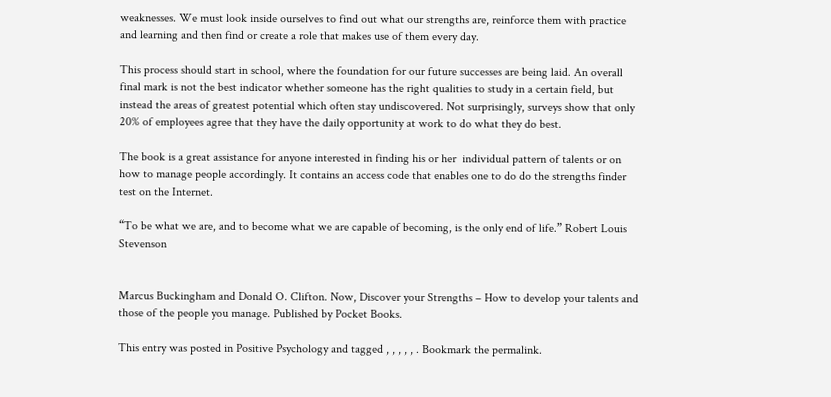weaknesses. We must look inside ourselves to find out what our strengths are, reinforce them with practice and learning and then find or create a role that makes use of them every day.

This process should start in school, where the foundation for our future successes are being laid. An overall final mark is not the best indicator whether someone has the right qualities to study in a certain field, but instead the areas of greatest potential which often stay undiscovered. Not surprisingly, surveys show that only 20% of employees agree that they have the daily opportunity at work to do what they do best.

The book is a great assistance for anyone interested in finding his or her  individual pattern of talents or on how to manage people accordingly. It contains an access code that enables one to do do the strengths finder test on the Internet.

“To be what we are, and to become what we are capable of becoming, is the only end of life.” Robert Louis Stevenson


Marcus Buckingham and Donald O. Clifton. Now, Discover your Strengths – How to develop your talents and those of the people you manage. Published by Pocket Books.

This entry was posted in Positive Psychology and tagged , , , , , . Bookmark the permalink.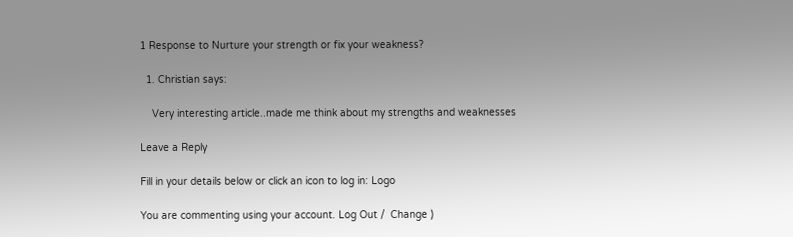1 Response to Nurture your strength or fix your weakness?

  1. Christian says:

    Very interesting article..made me think about my strengths and weaknesses

Leave a Reply

Fill in your details below or click an icon to log in: Logo

You are commenting using your account. Log Out /  Change )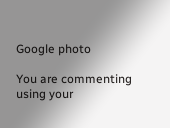Google photo

You are commenting using your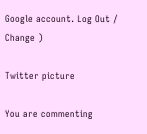Google account. Log Out /  Change )

Twitter picture

You are commenting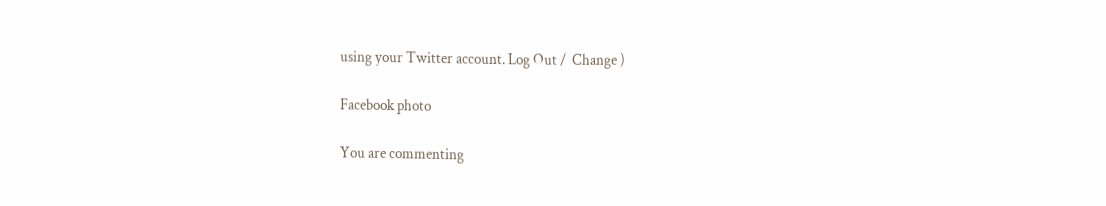using your Twitter account. Log Out /  Change )

Facebook photo

You are commenting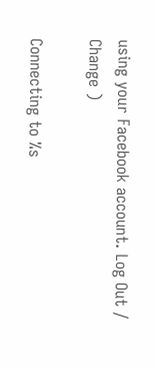using your Facebook account. Log Out /  Change )

Connecting to %s